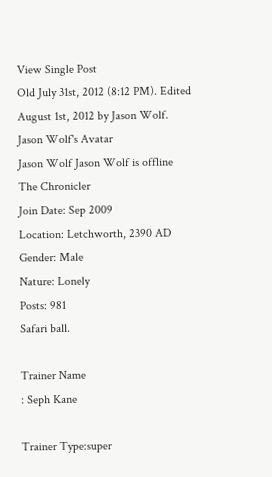View Single Post
Old July 31st, 2012 (8:12 PM). Edited August 1st, 2012 by Jason Wolf.
Jason Wolf's Avatar
Jason Wolf Jason Wolf is offline
The Chronicler
Join Date: Sep 2009
Location: Letchworth, 2390 AD
Gender: Male
Nature: Lonely
Posts: 981
Safari ball.

Trainer Name
: Seph Kane

Trainer Type:super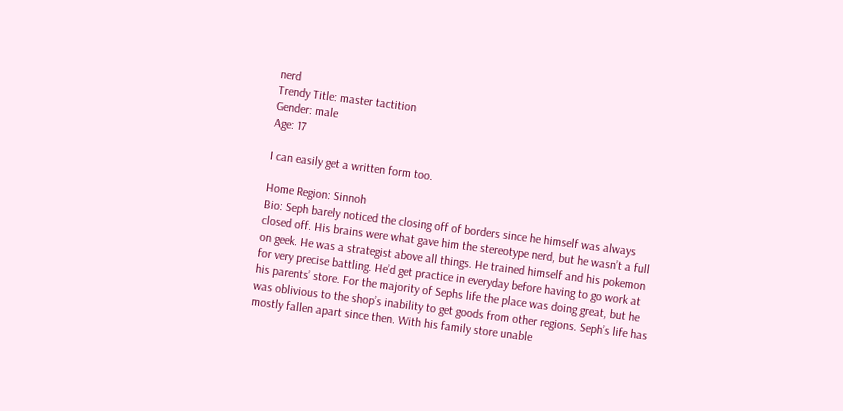nerd
Trendy Title: master tactition
Gender: male
Age: 17

I can easily get a written form too.

Home Region: Sinnoh
Bio: Seph barely noticed the closing off of borders since he himself was always closed off. His brains were what gave him the stereotype nerd, but he wasn’t a full on geek. He was a strategist above all things. He trained himself and his pokemon for very precise battling. He’d get practice in everyday before having to go work at his parents’ store. For the majority of Sephs life the place was doing great, but he was oblivious to the shop’s inability to get goods from other regions. Seph’s life has mostly fallen apart since then. With his family store unable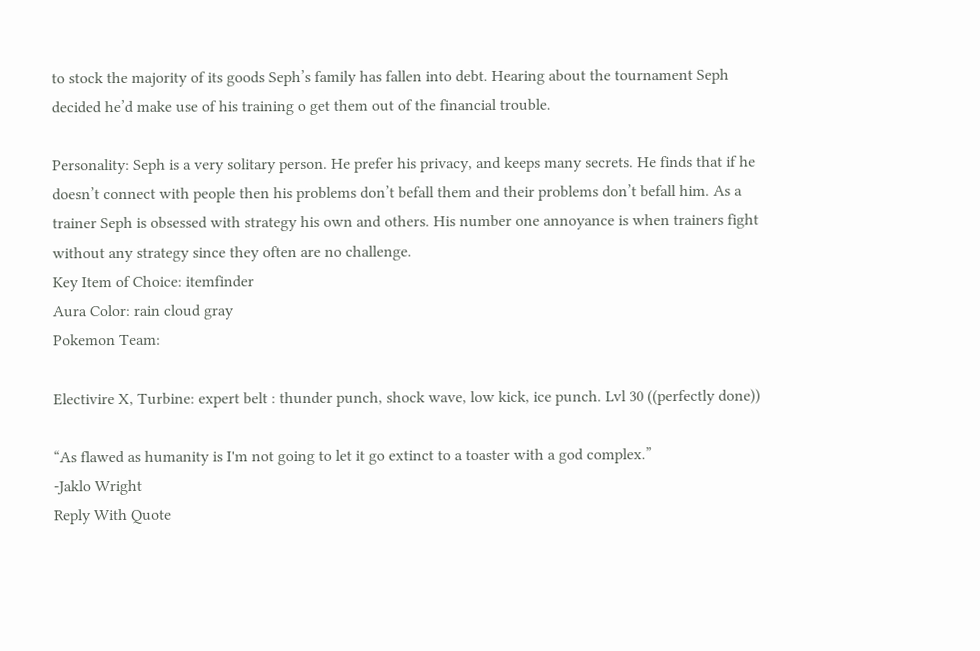to stock the majority of its goods Seph’s family has fallen into debt. Hearing about the tournament Seph decided he’d make use of his training o get them out of the financial trouble.

Personality: Seph is a very solitary person. He prefer his privacy, and keeps many secrets. He finds that if he doesn’t connect with people then his problems don’t befall them and their problems don’t befall him. As a trainer Seph is obsessed with strategy his own and others. His number one annoyance is when trainers fight without any strategy since they often are no challenge.
Key Item of Choice: itemfinder
Aura Color: rain cloud gray
Pokemon Team:

Electivire X, Turbine: expert belt : thunder punch, shock wave, low kick, ice punch. Lvl 30 ((perfectly done))

“As flawed as humanity is I'm not going to let it go extinct to a toaster with a god complex.”
-Jaklo Wright
Reply With Quote